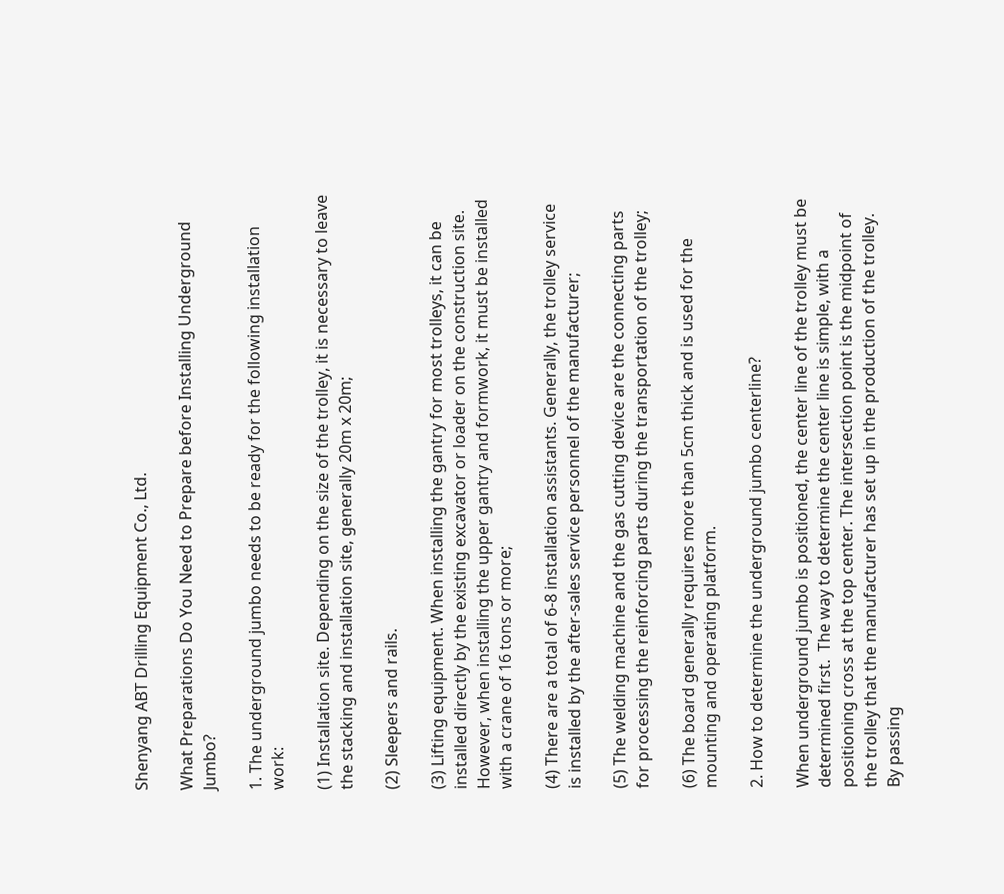Shenyang ABT Drilling Equipment Co., Ltd.

What Preparations Do You Need to Prepare before Installing Underground Jumbo?

1. The underground jumbo needs to be ready for the following installation work:

(1) Installation site. Depending on the size of the trolley, it is necessary to leave the stacking and installation site, generally 20m x 20m;

(2) Sleepers and rails.

(3) Lifting equipment. When installing the gantry for most trolleys, it can be installed directly by the existing excavator or loader on the construction site. However, when installing the upper gantry and formwork, it must be installed with a crane of 16 tons or more;

(4) There are a total of 6-8 installation assistants. Generally, the trolley service is installed by the after-sales service personnel of the manufacturer;

(5) The welding machine and the gas cutting device are the connecting parts for processing the reinforcing parts during the transportation of the trolley;

(6) The board generally requires more than 5cm thick and is used for the mounting and operating platform.

2. How to determine the underground jumbo centerline?

When underground jumbo is positioned, the center line of the trolley must be determined first.  The way to determine the center line is simple, with a positioning cross at the top center. The intersection point is the midpoint of the trolley that the manufacturer has set up in the production of the trolley. By passing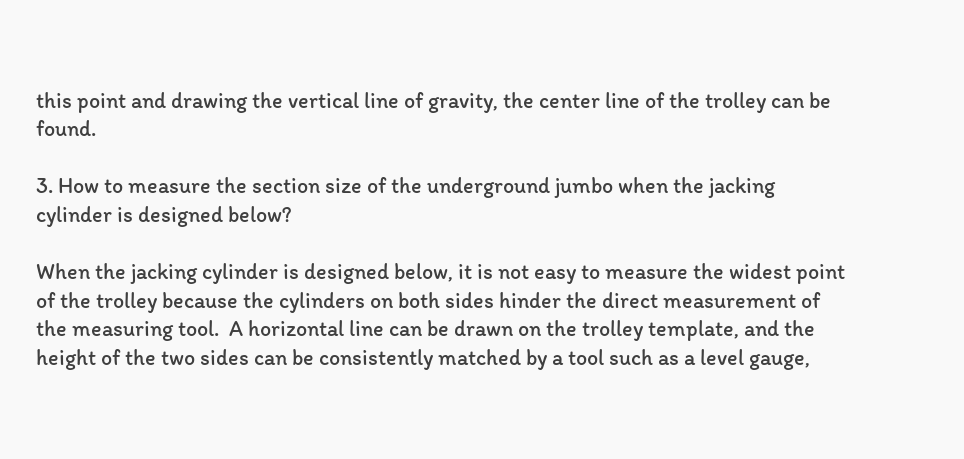this point and drawing the vertical line of gravity, the center line of the trolley can be found.

3. How to measure the section size of the underground jumbo when the jacking cylinder is designed below?

When the jacking cylinder is designed below, it is not easy to measure the widest point of the trolley because the cylinders on both sides hinder the direct measurement of the measuring tool.  A horizontal line can be drawn on the trolley template, and the height of the two sides can be consistently matched by a tool such as a level gauge,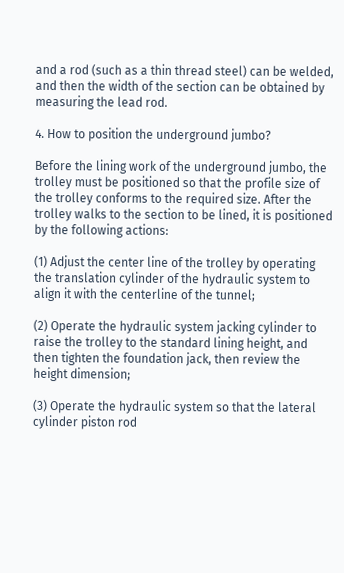and a rod (such as a thin thread steel) can be welded, and then the width of the section can be obtained by measuring the lead rod.

4. How to position the underground jumbo?

Before the lining work of the underground jumbo, the trolley must be positioned so that the profile size of the trolley conforms to the required size. After the trolley walks to the section to be lined, it is positioned by the following actions:

(1) Adjust the center line of the trolley by operating the translation cylinder of the hydraulic system to align it with the centerline of the tunnel;

(2) Operate the hydraulic system jacking cylinder to raise the trolley to the standard lining height, and then tighten the foundation jack, then review the height dimension;

(3) Operate the hydraulic system so that the lateral cylinder piston rod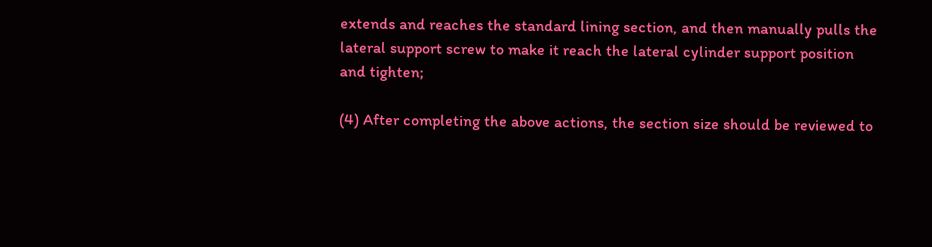extends and reaches the standard lining section, and then manually pulls the lateral support screw to make it reach the lateral cylinder support position and tighten;

(4) After completing the above actions, the section size should be reviewed to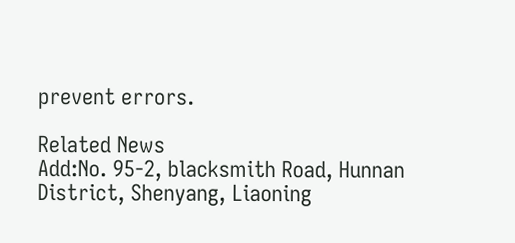prevent errors.

Related News
Add:No. 95-2, blacksmith Road, Hunnan District, Shenyang, Liaoning